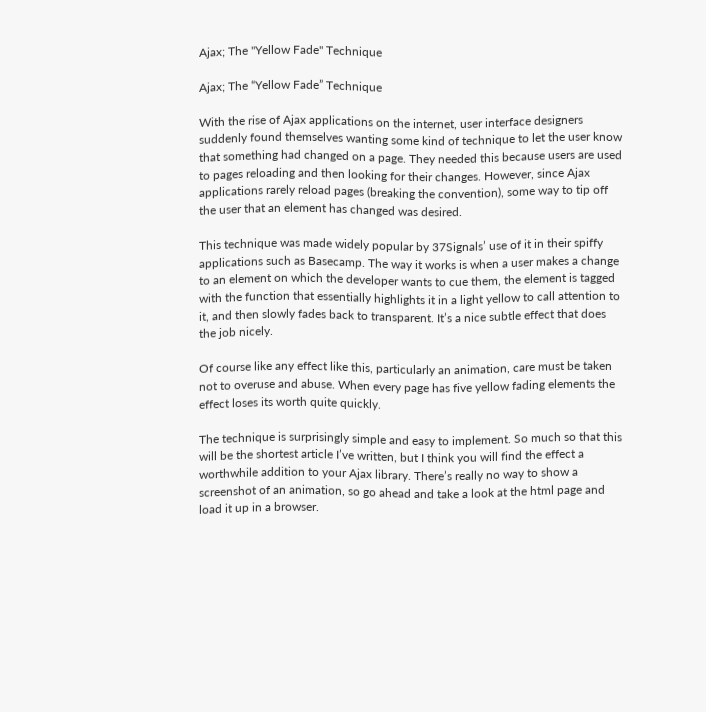Ajax; The "Yellow Fade" Technique

Ajax; The “Yellow Fade” Technique

With the rise of Ajax applications on the internet, user interface designers suddenly found themselves wanting some kind of technique to let the user know that something had changed on a page. They needed this because users are used to pages reloading and then looking for their changes. However, since Ajax applications rarely reload pages (breaking the convention), some way to tip off the user that an element has changed was desired.

This technique was made widely popular by 37Signals’ use of it in their spiffy applications such as Basecamp. The way it works is when a user makes a change to an element on which the developer wants to cue them, the element is tagged with the function that essentially highlights it in a light yellow to call attention to it, and then slowly fades back to transparent. It’s a nice subtle effect that does the job nicely.

Of course like any effect like this, particularly an animation, care must be taken not to overuse and abuse. When every page has five yellow fading elements the effect loses its worth quite quickly.

The technique is surprisingly simple and easy to implement. So much so that this will be the shortest article I’ve written, but I think you will find the effect a worthwhile addition to your Ajax library. There’s really no way to show a screenshot of an animation, so go ahead and take a look at the html page and load it up in a browser.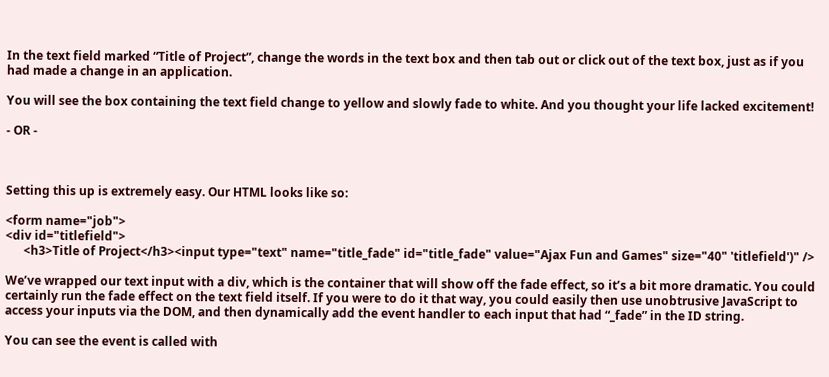In the text field marked “Title of Project”, change the words in the text box and then tab out or click out of the text box, just as if you had made a change in an application.

You will see the box containing the text field change to yellow and slowly fade to white. And you thought your life lacked excitement!

- OR -



Setting this up is extremely easy. Our HTML looks like so:

<form name="job">
<div id="titlefield">
      <h3>Title of Project</h3><input type="text" name="title_fade" id="title_fade" value="Ajax Fun and Games" size="40" 'titlefield')" />

We’ve wrapped our text input with a div, which is the container that will show off the fade effect, so it’s a bit more dramatic. You could certainly run the fade effect on the text field itself. If you were to do it that way, you could easily then use unobtrusive JavaScript to access your inputs via the DOM, and then dynamically add the event handler to each input that had “_fade” in the ID string.

You can see the event is called with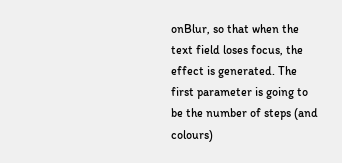onBlur, so that when the text field loses focus, the effect is generated. The first parameter is going to be the number of steps (and colours)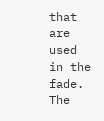that are used in the fade. The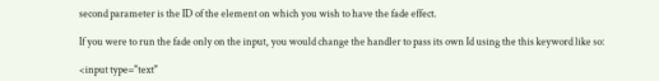second parameter is the ID of the element on which you wish to have the fade effect.

If you were to run the fade only on the input, you would change the handler to pass its own Id using the this keyword like so:

<input type="text"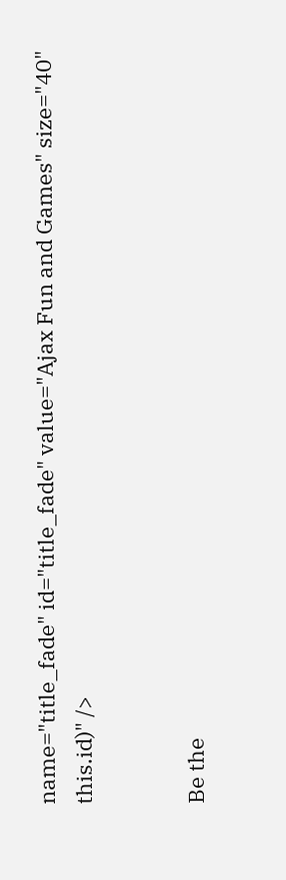name="title_fade" id="title_fade" value="Ajax Fun and Games" size="40" this.id)" />


Be the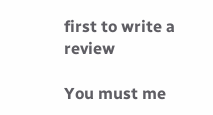first to write a review

You must me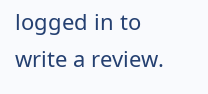logged in to write a review.